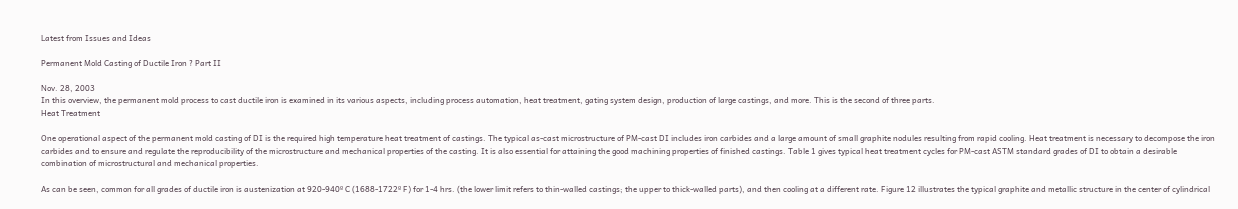Latest from Issues and Ideas

Permanent Mold Casting of Ductile Iron ? Part II

Nov. 28, 2003
In this overview, the permanent mold process to cast ductile iron is examined in its various aspects, including process automation, heat treatment, gating system design, production of large castings, and more. This is the second of three parts.
Heat Treatment

One operational aspect of the permanent mold casting of DI is the required high temperature heat treatment of castings. The typical as-cast microstructure of PM-cast DI includes iron carbides and a large amount of small graphite nodules resulting from rapid cooling. Heat treatment is necessary to decompose the iron carbides and to ensure and regulate the reproducibility of the microstructure and mechanical properties of the casting. It is also essential for attaining the good machining properties of finished castings. Table 1 gives typical heat treatment cycles for PM-cast ASTM standard grades of DI to obtain a desirable combination of microstructural and mechanical properties.

As can be seen, common for all grades of ductile iron is austenization at 920-940º C (1688-1722º F) for 1-4 hrs. (the lower limit refers to thin-walled castings; the upper to thick-walled parts), and then cooling at a different rate. Figure 12 illustrates the typical graphite and metallic structure in the center of cylindrical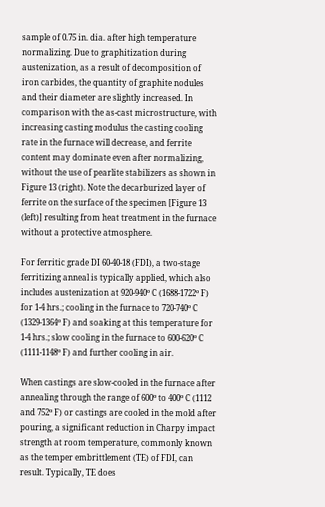sample of 0.75 in. dia. after high temperature normalizing. Due to graphitization during austenization, as a result of decomposition of iron carbides, the quantity of graphite nodules and their diameter are slightly increased. In comparison with the as-cast microstructure, with increasing casting modulus the casting cooling rate in the furnace will decrease, and ferrite content may dominate even after normalizing, without the use of pearlite stabilizers as shown in Figure 13 (right). Note the decarburized layer of ferrite on the surface of the specimen [Figure 13 (left)] resulting from heat treatment in the furnace without a protective atmosphere.

For ferritic grade DI 60-40-18 (FDI), a two-stage ferritizing anneal is typically applied, which also includes austenization at 920-940º C (1688-1722º F) for 1-4 hrs.; cooling in the furnace to 720-740º C (1329-1364º F) and soaking at this temperature for 1-4 hrs.; slow cooling in the furnace to 600-620º C (1111-1148º F) and further cooling in air.

When castings are slow-cooled in the furnace after annealing through the range of 600º to 400º C (1112 and 752º F) or castings are cooled in the mold after pouring, a significant reduction in Charpy impact strength at room temperature, commonly known as the temper embrittlement (TE) of FDI, can result. Typically, TE does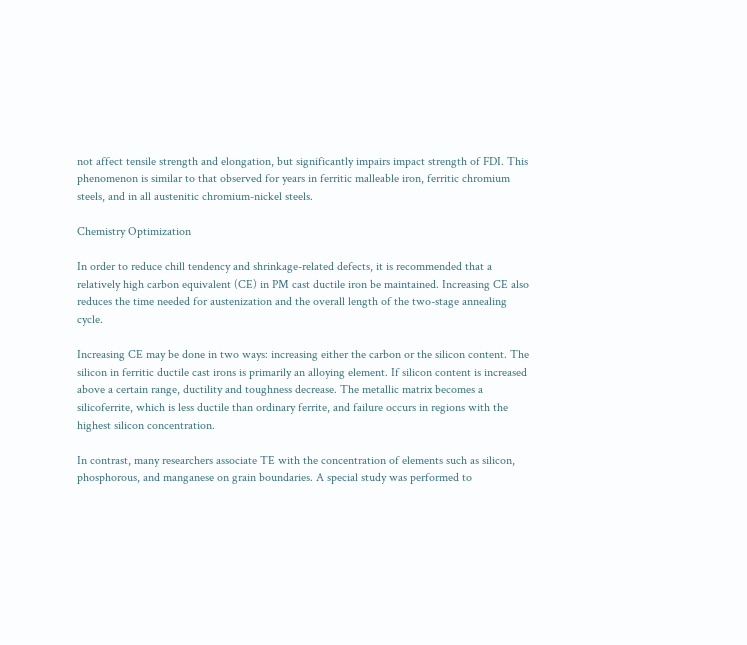not affect tensile strength and elongation, but significantly impairs impact strength of FDI. This phenomenon is similar to that observed for years in ferritic malleable iron, ferritic chromium steels, and in all austenitic chromium-nickel steels.

Chemistry Optimization

In order to reduce chill tendency and shrinkage-related defects, it is recommended that a relatively high carbon equivalent (CE) in PM cast ductile iron be maintained. Increasing CE also reduces the time needed for austenization and the overall length of the two-stage annealing cycle.

Increasing CE may be done in two ways: increasing either the carbon or the silicon content. The silicon in ferritic ductile cast irons is primarily an alloying element. If silicon content is increased above a certain range, ductility and toughness decrease. The metallic matrix becomes a silicoferrite, which is less ductile than ordinary ferrite, and failure occurs in regions with the highest silicon concentration.

In contrast, many researchers associate TE with the concentration of elements such as silicon, phosphorous, and manganese on grain boundaries. A special study was performed to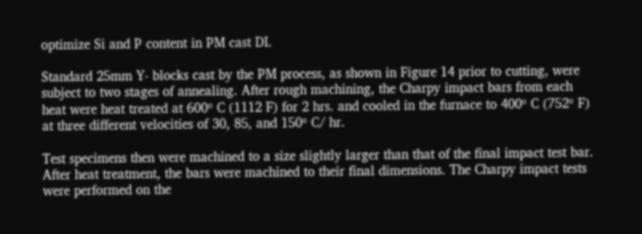optimize Si and P content in PM cast DI.

Standard 25mm Y- blocks cast by the PM process, as shown in Figure 14 prior to cutting, were subject to two stages of annealing. After rough machining, the Charpy impact bars from each heat were heat treated at 600º C (1112 F) for 2 hrs. and cooled in the furnace to 400º C (752º F) at three different velocities of 30, 85, and 150º C/ hr.

Test specimens then were machined to a size slightly larger than that of the final impact test bar. After heat treatment, the bars were machined to their final dimensions. The Charpy impact tests were performed on the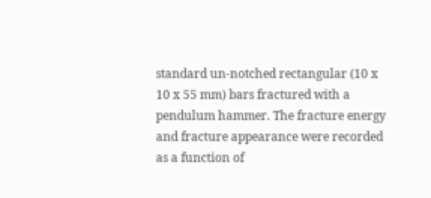standard un-notched rectangular (10 x 10 x 55 mm) bars fractured with a pendulum hammer. The fracture energy and fracture appearance were recorded as a function of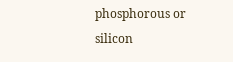phosphorous or silicon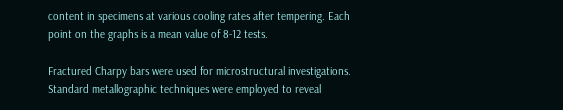content in specimens at various cooling rates after tempering. Each point on the graphs is a mean value of 8-12 tests.

Fractured Charpy bars were used for microstructural investigations. Standard metallographic techniques were employed to reveal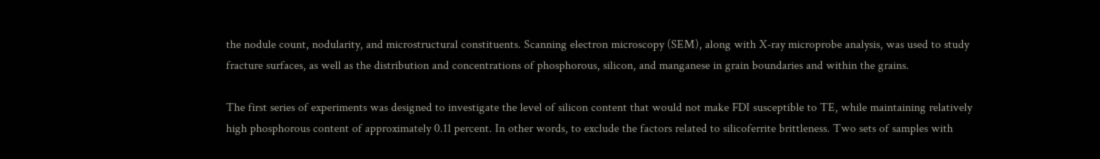the nodule count, nodularity, and microstructural constituents. Scanning electron microscopy (SEM), along with X-ray microprobe analysis, was used to study fracture surfaces, as well as the distribution and concentrations of phosphorous, silicon, and manganese in grain boundaries and within the grains.

The first series of experiments was designed to investigate the level of silicon content that would not make FDI susceptible to TE, while maintaining relatively high phosphorous content of approximately 0.11 percent. In other words, to exclude the factors related to silicoferrite brittleness. Two sets of samples with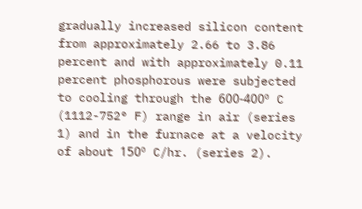gradually increased silicon content from approximately 2.66 to 3.86 percent and with approximately 0.11 percent phosphorous were subjected to cooling through the 600-400º C (1112-752° F) range in air (series 1) and in the furnace at a velocity of about 150º C/hr. (series 2).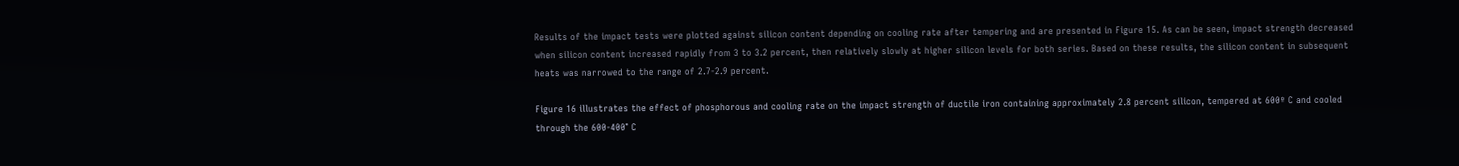Results of the impact tests were plotted against silicon content depending on cooling rate after tempering and are presented in Figure 15. As can be seen, impact strength decreased when silicon content increased rapidly from 3 to 3.2 percent, then relatively slowly at higher silicon levels for both series. Based on these results, the silicon content in subsequent heats was narrowed to the range of 2.7-2.9 percent.

Figure 16 illustrates the effect of phosphorous and cooling rate on the impact strength of ductile iron containing approximately 2.8 percent silicon, tempered at 600º C and cooled through the 600-400° C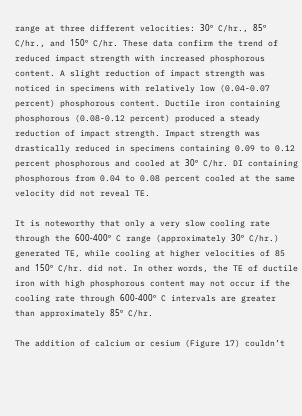range at three different velocities: 30º C/hr., 85º C/hr., and 150º C/hr. These data confirm the trend of reduced impact strength with increased phosphorous content. A slight reduction of impact strength was noticed in specimens with relatively low (0.04-0.07 percent) phosphorous content. Ductile iron containing phosphorous (0.08-0.12 percent) produced a steady reduction of impact strength. Impact strength was drastically reduced in specimens containing 0.09 to 0.12 percent phosphorous and cooled at 30º C/hr. DI containing phosphorous from 0.04 to 0.08 percent cooled at the same velocity did not reveal TE.

It is noteworthy that only a very slow cooling rate through the 600-400º C range (approximately 30º C/hr.) generated TE, while cooling at higher velocities of 85 and 150º C/hr. did not. In other words, the TE of ductile iron with high phosphorous content may not occur if the cooling rate through 600-400º C intervals are greater than approximately 85º C/hr.

The addition of calcium or cesium (Figure 17) couldn’t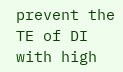prevent the TE of DI with high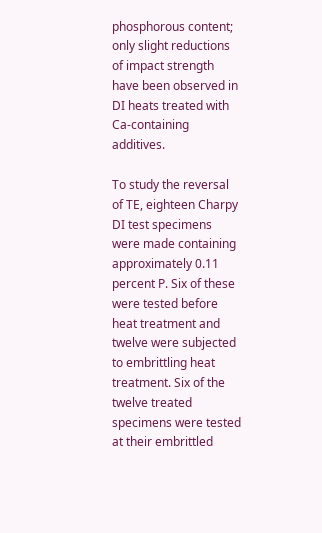phosphorous content; only slight reductions of impact strength have been observed in DI heats treated with Ca-containing additives.

To study the reversal of TE, eighteen Charpy DI test specimens were made containing approximately 0.11 percent P. Six of these were tested before heat treatment and twelve were subjected to embrittling heat treatment. Six of the twelve treated specimens were tested at their embrittled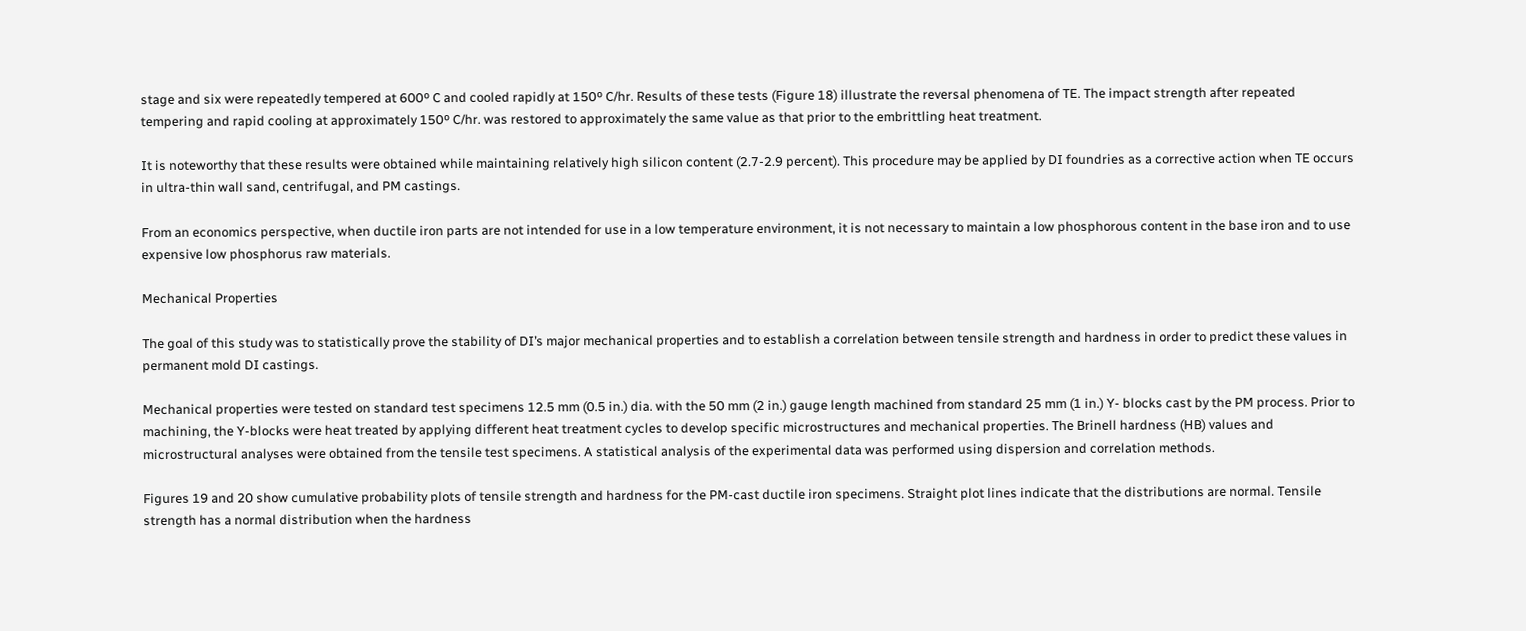stage and six were repeatedly tempered at 600º C and cooled rapidly at 150º C/hr. Results of these tests (Figure 18) illustrate the reversal phenomena of TE. The impact strength after repeated tempering and rapid cooling at approximately 150º C/hr. was restored to approximately the same value as that prior to the embrittling heat treatment.

It is noteworthy that these results were obtained while maintaining relatively high silicon content (2.7-2.9 percent). This procedure may be applied by DI foundries as a corrective action when TE occurs in ultra-thin wall sand, centrifugal, and PM castings.

From an economics perspective, when ductile iron parts are not intended for use in a low temperature environment, it is not necessary to maintain a low phosphorous content in the base iron and to use expensive low phosphorus raw materials.

Mechanical Properties

The goal of this study was to statistically prove the stability of DI’s major mechanical properties and to establish a correlation between tensile strength and hardness in order to predict these values in permanent mold DI castings.

Mechanical properties were tested on standard test specimens 12.5 mm (0.5 in.) dia. with the 50 mm (2 in.) gauge length machined from standard 25 mm (1 in.) Y- blocks cast by the PM process. Prior to machining, the Y-blocks were heat treated by applying different heat treatment cycles to develop specific microstructures and mechanical properties. The Brinell hardness (HB) values and microstructural analyses were obtained from the tensile test specimens. A statistical analysis of the experimental data was performed using dispersion and correlation methods.

Figures 19 and 20 show cumulative probability plots of tensile strength and hardness for the PM-cast ductile iron specimens. Straight plot lines indicate that the distributions are normal. Tensile strength has a normal distribution when the hardness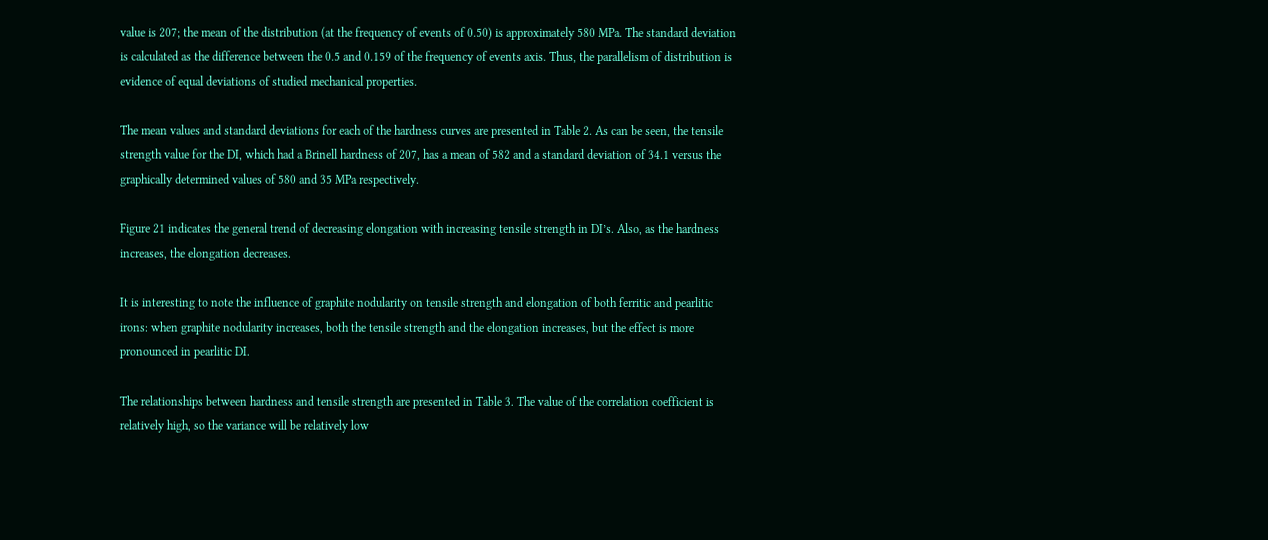value is 207; the mean of the distribution (at the frequency of events of 0.50) is approximately 580 MPa. The standard deviation is calculated as the difference between the 0.5 and 0.159 of the frequency of events axis. Thus, the parallelism of distribution is evidence of equal deviations of studied mechanical properties.

The mean values and standard deviations for each of the hardness curves are presented in Table 2. As can be seen, the tensile strength value for the DI, which had a Brinell hardness of 207, has a mean of 582 and a standard deviation of 34.1 versus the graphically determined values of 580 and 35 MPa respectively.

Figure 21 indicates the general trend of decreasing elongation with increasing tensile strength in DI’s. Also, as the hardness increases, the elongation decreases.

It is interesting to note the influence of graphite nodularity on tensile strength and elongation of both ferritic and pearlitic irons: when graphite nodularity increases, both the tensile strength and the elongation increases, but the effect is more pronounced in pearlitic DI.

The relationships between hardness and tensile strength are presented in Table 3. The value of the correlation coefficient is relatively high, so the variance will be relatively low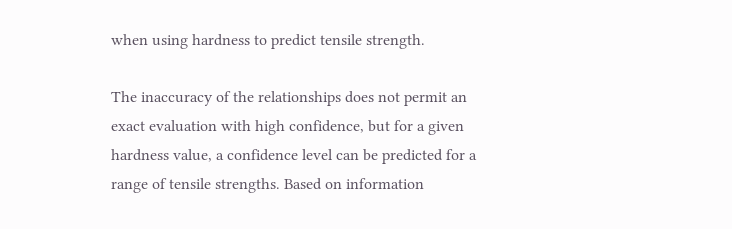when using hardness to predict tensile strength.

The inaccuracy of the relationships does not permit an exact evaluation with high confidence, but for a given hardness value, a confidence level can be predicted for a range of tensile strengths. Based on information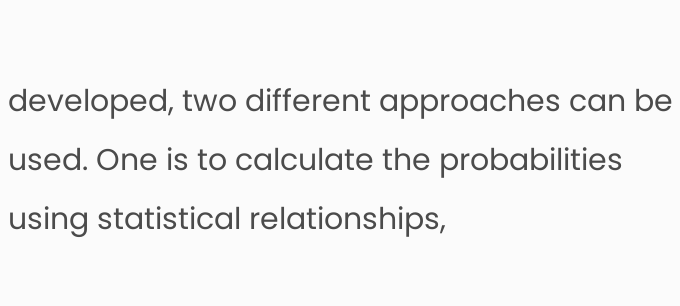developed, two different approaches can be used. One is to calculate the probabilities using statistical relationships,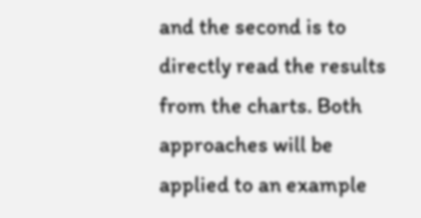and the second is to directly read the results from the charts. Both approaches will be applied to an example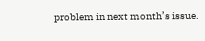problem in next month’s issue.